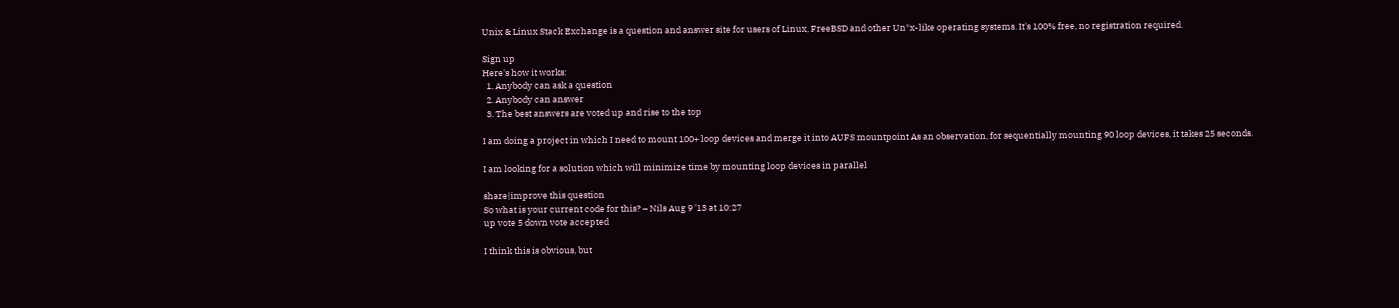Unix & Linux Stack Exchange is a question and answer site for users of Linux, FreeBSD and other Un*x-like operating systems. It's 100% free, no registration required.

Sign up
Here's how it works:
  1. Anybody can ask a question
  2. Anybody can answer
  3. The best answers are voted up and rise to the top

I am doing a project in which I need to mount 100+ loop devices and merge it into AUFS mountpoint As an observation, for sequentially mounting 90 loop devices, it takes 25 seconds.

I am looking for a solution which will minimize time by mounting loop devices in parallel

share|improve this question
So what is your current code for this? – Nils Aug 9 '13 at 10:27
up vote 5 down vote accepted

I think this is obvious, but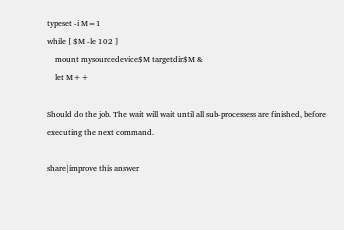typeset -i M=1
while [ $M -le 102 ]
    mount mysourcedevice$M targetdir$M &
    let M++

Should do the job. The wait will wait until all sub-processess are finished, before executing the next command.

share|improve this answer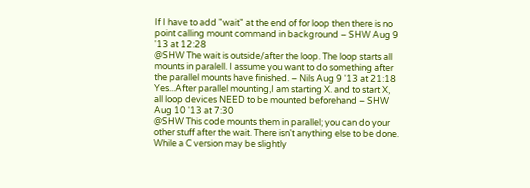If I have to add "wait" at the end of for loop then there is no point calling mount command in background – SHW Aug 9 '13 at 12:28
@SHW The wait is outside/after the loop. The loop starts all mounts in paralell. I assume you want to do something after the parallel mounts have finished. – Nils Aug 9 '13 at 21:18
Yes...After parallel mounting,I am starting X. and to start X, all loop devices NEED to be mounted beforehand – SHW Aug 10 '13 at 7:30
@SHW This code mounts them in parallel; you can do your other stuff after the wait. There isn't anything else to be done. While a C version may be slightly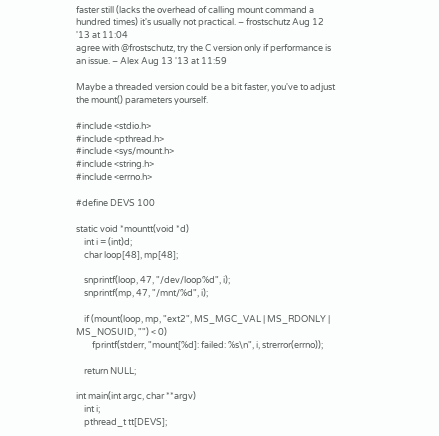faster still (lacks the overhead of calling mount command a hundred times) it's usually not practical. – frostschutz Aug 12 '13 at 11:04
agree with @frostschutz, try the C version only if performance is an issue. – Alex Aug 13 '13 at 11:59

Maybe a threaded version could be a bit faster, you've to adjust the mount() parameters yourself.

#include <stdio.h>
#include <pthread.h>
#include <sys/mount.h>
#include <string.h>
#include <errno.h>

#define DEVS 100

static void *mountt(void *d)
    int i = (int)d;
    char loop[48], mp[48];

    snprintf(loop, 47, "/dev/loop%d", i);
    snprintf(mp, 47, "/mnt/%d", i);

    if (mount(loop, mp, "ext2", MS_MGC_VAL | MS_RDONLY | MS_NOSUID, "") < 0)
        fprintf(stderr, "mount[%d]: failed: %s\n", i, strerror(errno));

    return NULL;

int main(int argc, char **argv)
    int i;
    pthread_t tt[DEVS];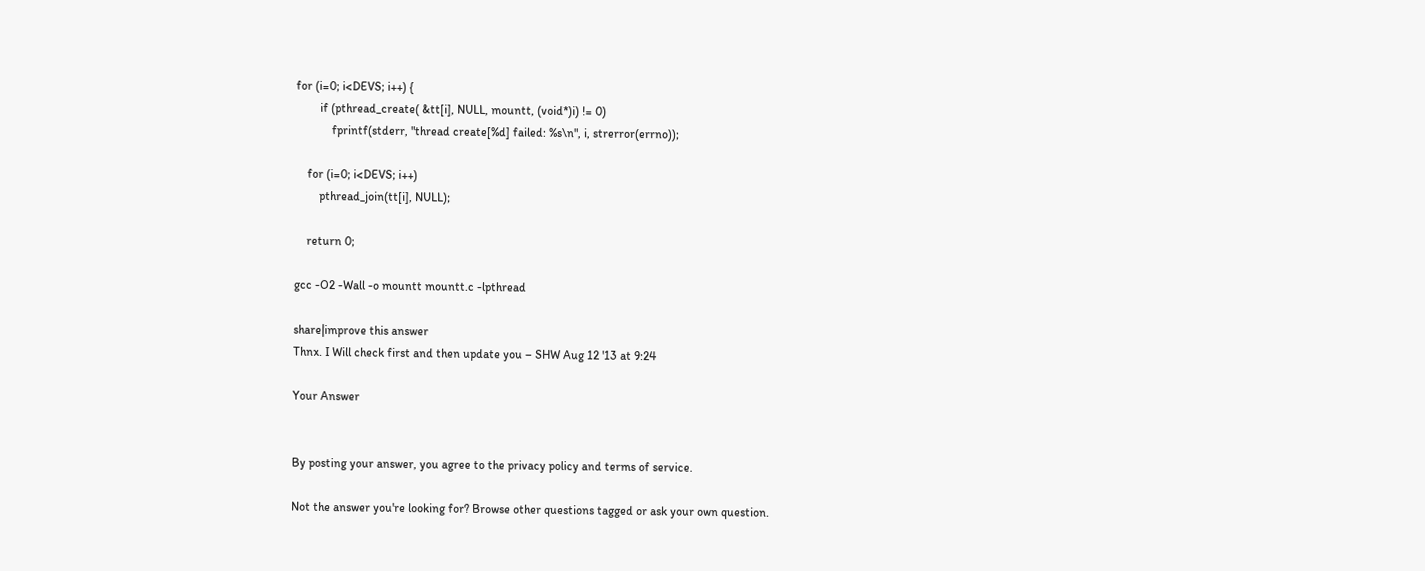for (i=0; i<DEVS; i++) {
        if (pthread_create( &tt[i], NULL, mountt, (void*)i) != 0)
            fprintf(stderr, "thread create[%d] failed: %s\n", i, strerror(errno));

    for (i=0; i<DEVS; i++)
        pthread_join(tt[i], NULL);

    return 0;

gcc -O2 -Wall -o mountt mountt.c -lpthread

share|improve this answer
Thnx. I Will check first and then update you – SHW Aug 12 '13 at 9:24

Your Answer


By posting your answer, you agree to the privacy policy and terms of service.

Not the answer you're looking for? Browse other questions tagged or ask your own question.